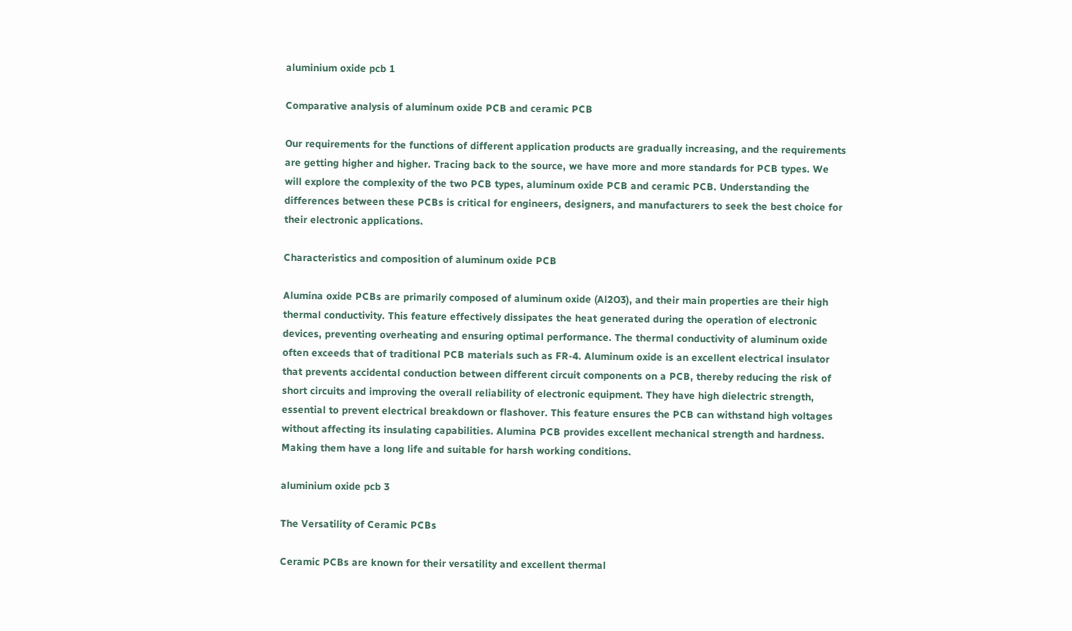aluminium oxide pcb 1

Comparative analysis of aluminum oxide PCB and ceramic PCB

Our requirements for the functions of different application products are gradually increasing, and the requirements are getting higher and higher. Tracing back to the source, we have more and more standards for PCB types. We will explore the complexity of the two PCB types, aluminum oxide PCB and ceramic PCB. Understanding the differences between these PCBs is critical for engineers, designers, and manufacturers to seek the best choice for their electronic applications.

Characteristics and composition of aluminum oxide PCB

Alumina oxide PCBs are primarily composed of aluminum oxide (Al2O3), and their main properties are their high thermal conductivity. This feature effectively dissipates the heat generated during the operation of electronic devices, preventing overheating and ensuring optimal performance. The thermal conductivity of aluminum oxide often exceeds that of traditional PCB materials such as FR-4. Aluminum oxide is an excellent electrical insulator that prevents accidental conduction between different circuit components on a PCB, thereby reducing the risk of short circuits and improving the overall reliability of electronic equipment. They have high dielectric strength, essential to prevent electrical breakdown or flashover. This feature ensures the PCB can withstand high voltages without affecting its insulating capabilities. Alumina PCB provides excellent mechanical strength and hardness. Making them have a long life and suitable for harsh working conditions.

aluminium oxide pcb 3

The Versatility of Ceramic PCBs

Ceramic PCBs are known for their versatility and excellent thermal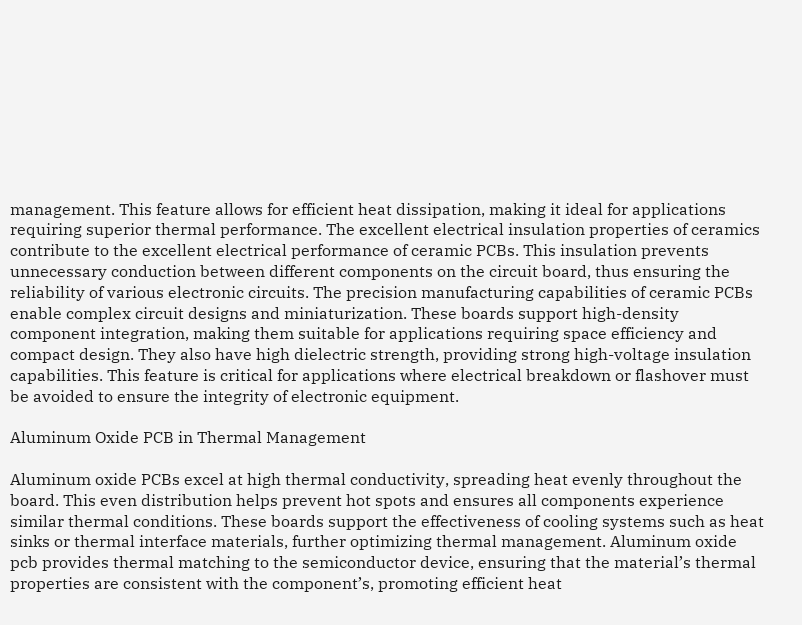management. This feature allows for efficient heat dissipation, making it ideal for applications requiring superior thermal performance. The excellent electrical insulation properties of ceramics contribute to the excellent electrical performance of ceramic PCBs. This insulation prevents unnecessary conduction between different components on the circuit board, thus ensuring the reliability of various electronic circuits. The precision manufacturing capabilities of ceramic PCBs enable complex circuit designs and miniaturization. These boards support high-density component integration, making them suitable for applications requiring space efficiency and compact design. They also have high dielectric strength, providing strong high-voltage insulation capabilities. This feature is critical for applications where electrical breakdown or flashover must be avoided to ensure the integrity of electronic equipment.

Aluminum Oxide PCB in Thermal Management

Aluminum oxide PCBs excel at high thermal conductivity, spreading heat evenly throughout the board. This even distribution helps prevent hot spots and ensures all components experience similar thermal conditions. These boards support the effectiveness of cooling systems such as heat sinks or thermal interface materials, further optimizing thermal management. Aluminum oxide pcb provides thermal matching to the semiconductor device, ensuring that the material’s thermal properties are consistent with the component’s, promoting efficient heat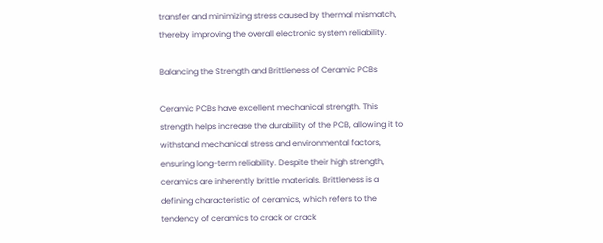transfer and minimizing stress caused by thermal mismatch, thereby improving the overall electronic system reliability.

Balancing the Strength and Brittleness of Ceramic PCBs

Ceramic PCBs have excellent mechanical strength. This strength helps increase the durability of the PCB, allowing it to withstand mechanical stress and environmental factors, ensuring long-term reliability. Despite their high strength, ceramics are inherently brittle materials. Brittleness is a defining characteristic of ceramics, which refers to the tendency of ceramics to crack or crack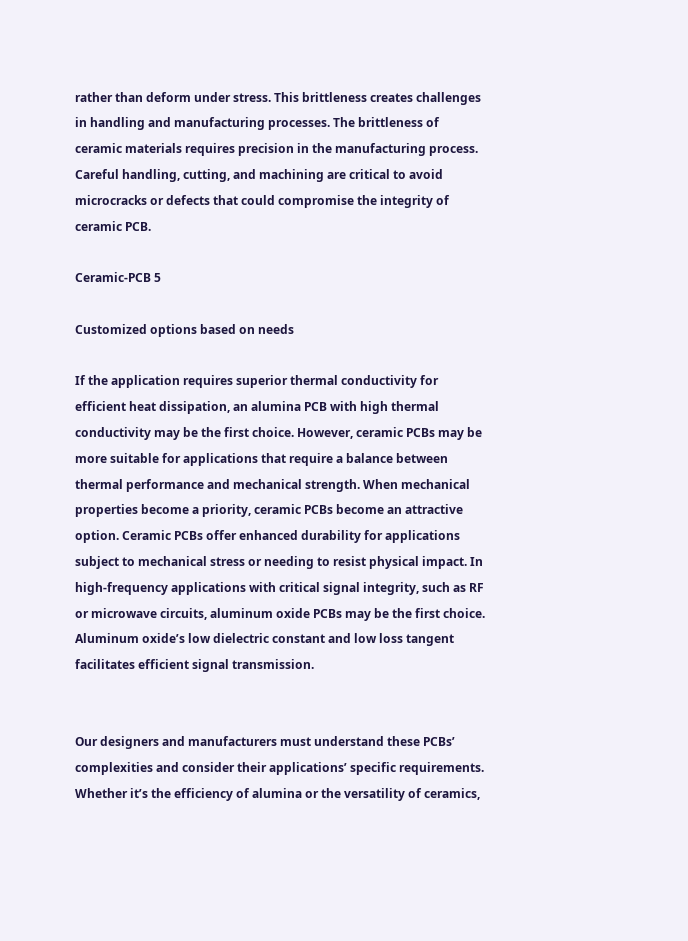rather than deform under stress. This brittleness creates challenges in handling and manufacturing processes. The brittleness of ceramic materials requires precision in the manufacturing process. Careful handling, cutting, and machining are critical to avoid microcracks or defects that could compromise the integrity of ceramic PCB.

Ceramic-PCB 5

Customized options based on needs

If the application requires superior thermal conductivity for efficient heat dissipation, an alumina PCB with high thermal conductivity may be the first choice. However, ceramic PCBs may be more suitable for applications that require a balance between thermal performance and mechanical strength. When mechanical properties become a priority, ceramic PCBs become an attractive option. Ceramic PCBs offer enhanced durability for applications subject to mechanical stress or needing to resist physical impact. In high-frequency applications with critical signal integrity, such as RF or microwave circuits, aluminum oxide PCBs may be the first choice. Aluminum oxide’s low dielectric constant and low loss tangent facilitates efficient signal transmission.


Our designers and manufacturers must understand these PCBs’ complexities and consider their applications’ specific requirements. Whether it’s the efficiency of alumina or the versatility of ceramics,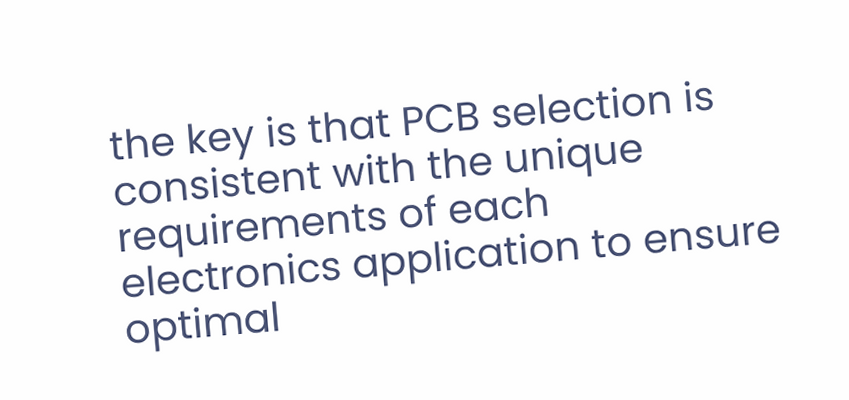the key is that PCB selection is consistent with the unique requirements of each electronics application to ensure optimal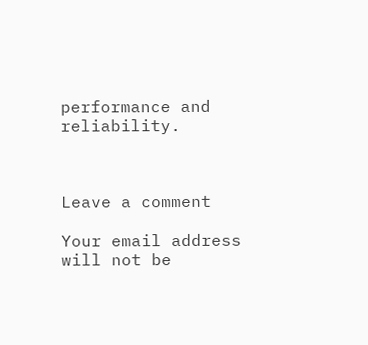performance and reliability.



Leave a comment

Your email address will not be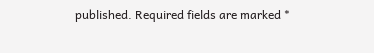published. Required fields are marked *